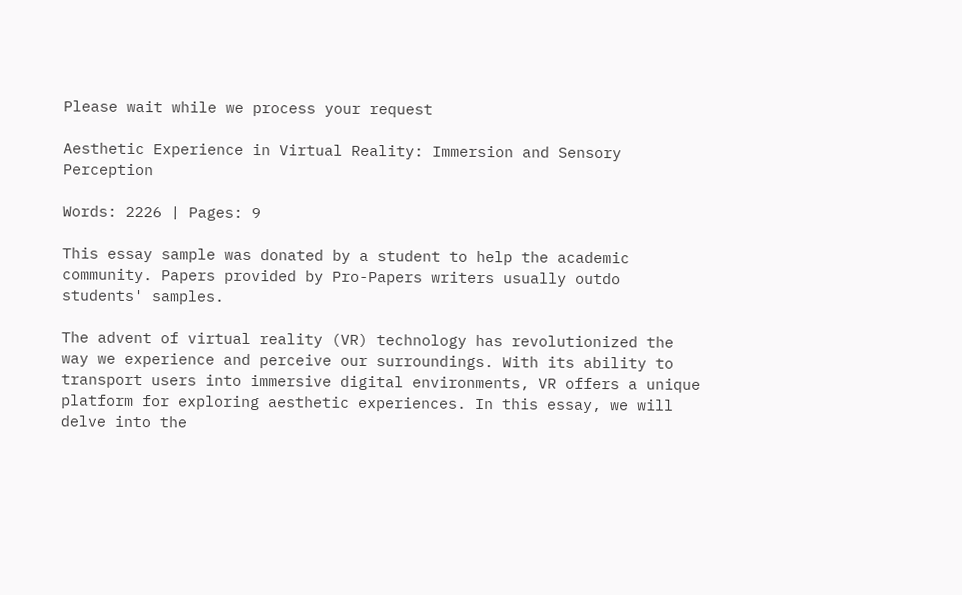Please wait while we process your request

Aesthetic Experience in Virtual Reality: Immersion and Sensory Perception

Words: 2226 | Pages: 9

This essay sample was donated by a student to help the academic community. Papers provided by Pro-Papers writers usually outdo students' samples.

The advent of virtual reality (VR) technology has revolutionized the way we experience and perceive our surroundings. With its ability to transport users into immersive digital environments, VR offers a unique platform for exploring aesthetic experiences. In this essay, we will delve into the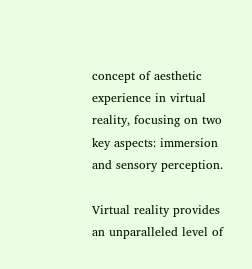concept of aesthetic experience in virtual reality, focusing on two key aspects: immersion and sensory perception.

Virtual reality provides an unparalleled level of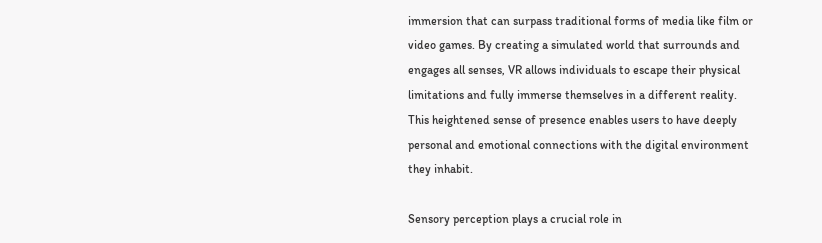immersion that can surpass traditional forms of media like film or video games. By creating a simulated world that surrounds and engages all senses, VR allows individuals to escape their physical limitations and fully immerse themselves in a different reality. This heightened sense of presence enables users to have deeply personal and emotional connections with the digital environment they inhabit.

Sensory perception plays a crucial role in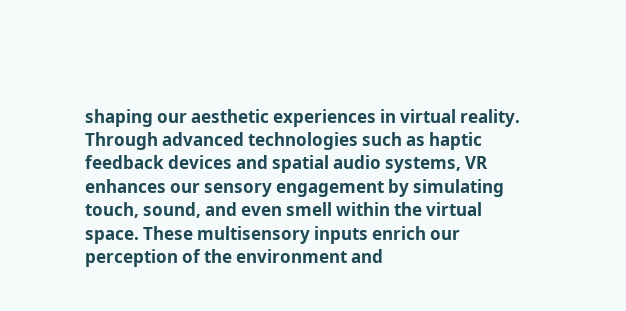shaping our aesthetic experiences in virtual reality. Through advanced technologies such as haptic feedback devices and spatial audio systems, VR enhances our sensory engagement by simulating touch, sound, and even smell within the virtual space. These multisensory inputs enrich our perception of the environment and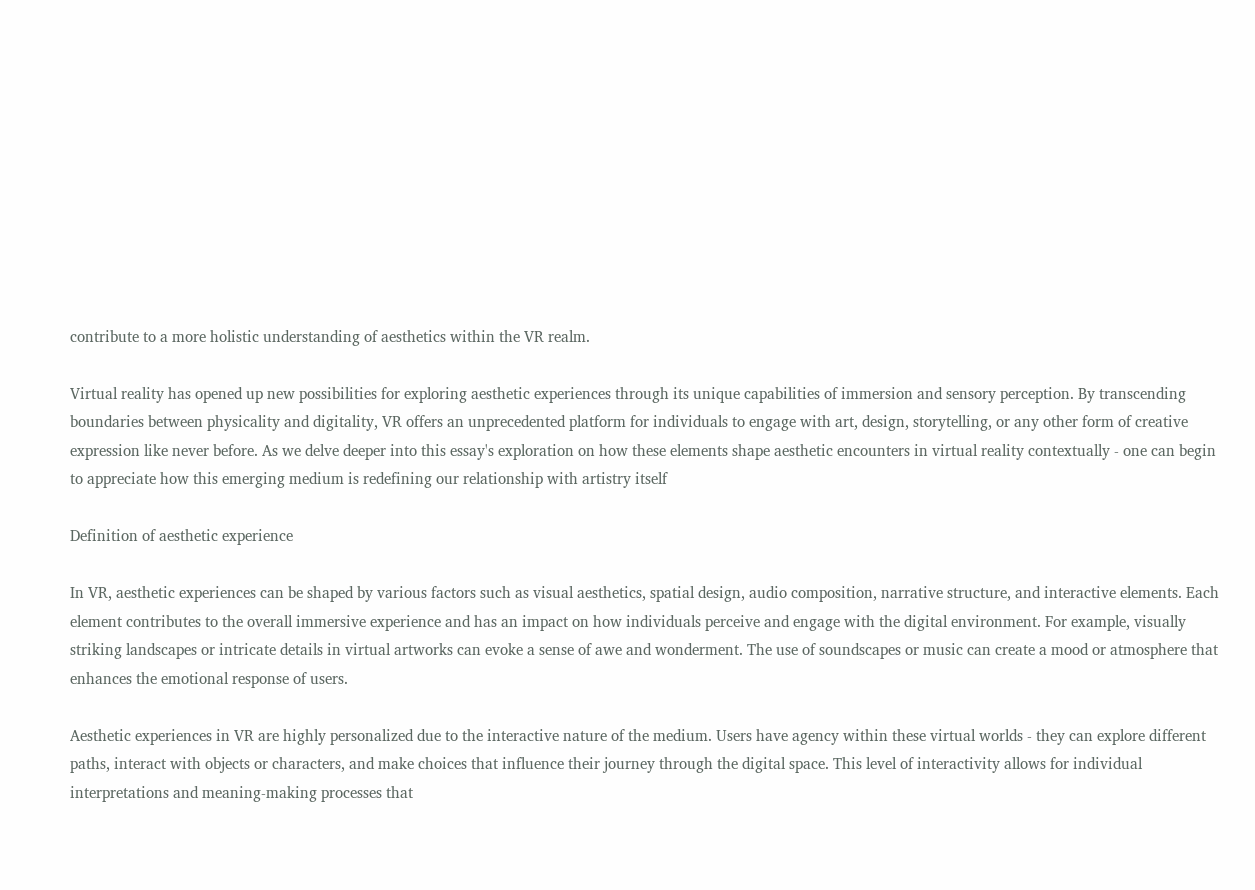contribute to a more holistic understanding of aesthetics within the VR realm.

Virtual reality has opened up new possibilities for exploring aesthetic experiences through its unique capabilities of immersion and sensory perception. By transcending boundaries between physicality and digitality, VR offers an unprecedented platform for individuals to engage with art, design, storytelling, or any other form of creative expression like never before. As we delve deeper into this essay's exploration on how these elements shape aesthetic encounters in virtual reality contextually - one can begin to appreciate how this emerging medium is redefining our relationship with artistry itself

Definition of aesthetic experience

In VR, aesthetic experiences can be shaped by various factors such as visual aesthetics, spatial design, audio composition, narrative structure, and interactive elements. Each element contributes to the overall immersive experience and has an impact on how individuals perceive and engage with the digital environment. For example, visually striking landscapes or intricate details in virtual artworks can evoke a sense of awe and wonderment. The use of soundscapes or music can create a mood or atmosphere that enhances the emotional response of users.

Aesthetic experiences in VR are highly personalized due to the interactive nature of the medium. Users have agency within these virtual worlds - they can explore different paths, interact with objects or characters, and make choices that influence their journey through the digital space. This level of interactivity allows for individual interpretations and meaning-making processes that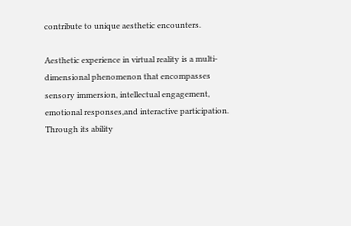contribute to unique aesthetic encounters.

Aesthetic experience in virtual reality is a multi-dimensional phenomenon that encompasses sensory immersion, intellectual engagement, emotional responses,and interactive participation. Through its ability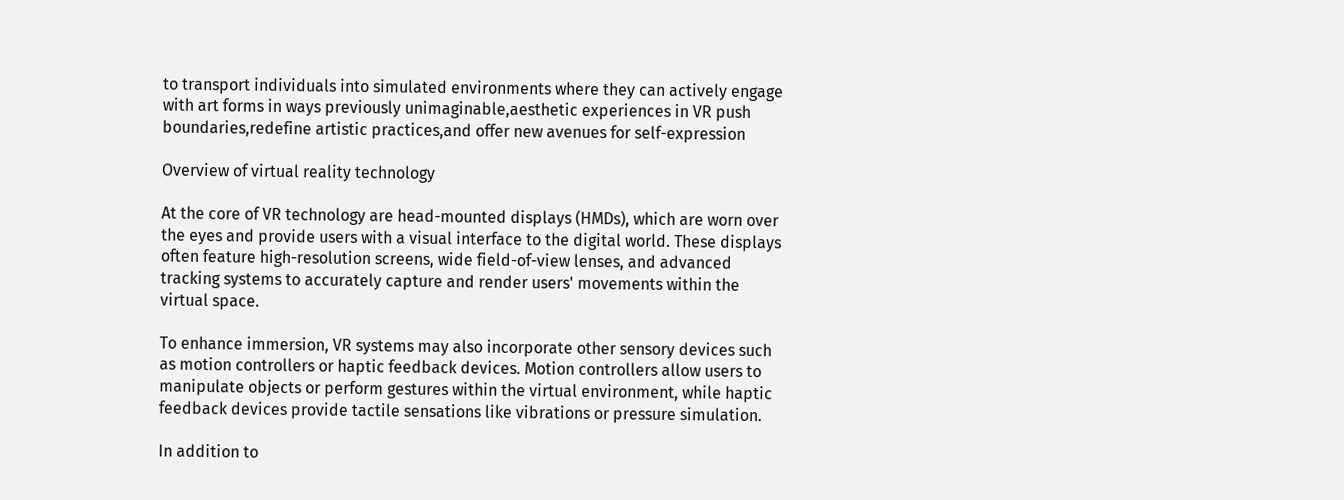to transport individuals into simulated environments where they can actively engage with art forms in ways previously unimaginable,aesthetic experiences in VR push boundaries,redefine artistic practices,and offer new avenues for self-expression

Overview of virtual reality technology

At the core of VR technology are head-mounted displays (HMDs), which are worn over the eyes and provide users with a visual interface to the digital world. These displays often feature high-resolution screens, wide field-of-view lenses, and advanced tracking systems to accurately capture and render users' movements within the virtual space.

To enhance immersion, VR systems may also incorporate other sensory devices such as motion controllers or haptic feedback devices. Motion controllers allow users to manipulate objects or perform gestures within the virtual environment, while haptic feedback devices provide tactile sensations like vibrations or pressure simulation.

In addition to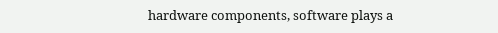hardware components, software plays a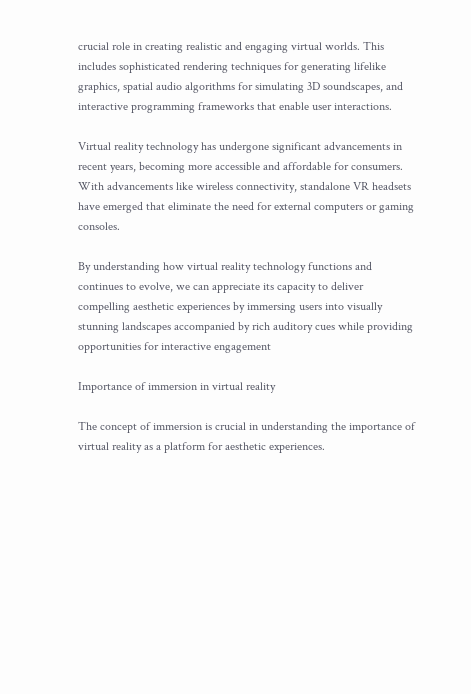crucial role in creating realistic and engaging virtual worlds. This includes sophisticated rendering techniques for generating lifelike graphics, spatial audio algorithms for simulating 3D soundscapes, and interactive programming frameworks that enable user interactions.

Virtual reality technology has undergone significant advancements in recent years, becoming more accessible and affordable for consumers. With advancements like wireless connectivity, standalone VR headsets have emerged that eliminate the need for external computers or gaming consoles.

By understanding how virtual reality technology functions and continues to evolve, we can appreciate its capacity to deliver compelling aesthetic experiences by immersing users into visually stunning landscapes accompanied by rich auditory cues while providing opportunities for interactive engagement

Importance of immersion in virtual reality

The concept of immersion is crucial in understanding the importance of virtual reality as a platform for aesthetic experiences.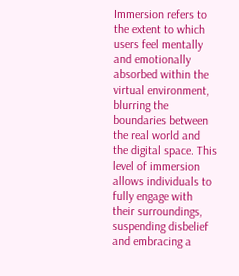Immersion refers to the extent to which users feel mentally and emotionally absorbed within the virtual environment, blurring the boundaries between the real world and the digital space. This level of immersion allows individuals to fully engage with their surroundings, suspending disbelief and embracing a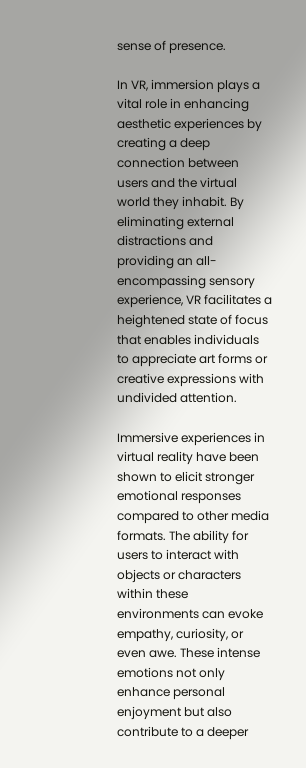sense of presence.

In VR, immersion plays a vital role in enhancing aesthetic experiences by creating a deep connection between users and the virtual world they inhabit. By eliminating external distractions and providing an all-encompassing sensory experience, VR facilitates a heightened state of focus that enables individuals to appreciate art forms or creative expressions with undivided attention.

Immersive experiences in virtual reality have been shown to elicit stronger emotional responses compared to other media formats. The ability for users to interact with objects or characters within these environments can evoke empathy, curiosity, or even awe. These intense emotions not only enhance personal enjoyment but also contribute to a deeper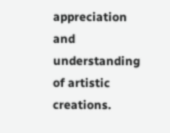appreciation and understanding of artistic creations.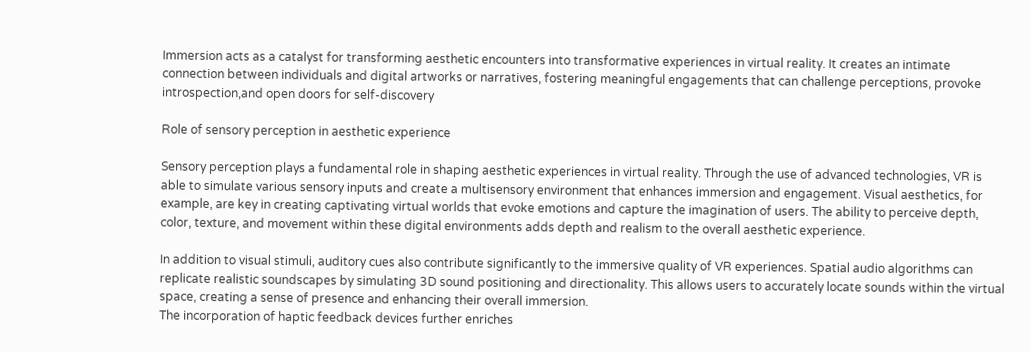Immersion acts as a catalyst for transforming aesthetic encounters into transformative experiences in virtual reality. It creates an intimate connection between individuals and digital artworks or narratives, fostering meaningful engagements that can challenge perceptions, provoke introspection,and open doors for self-discovery

Role of sensory perception in aesthetic experience

Sensory perception plays a fundamental role in shaping aesthetic experiences in virtual reality. Through the use of advanced technologies, VR is able to simulate various sensory inputs and create a multisensory environment that enhances immersion and engagement. Visual aesthetics, for example, are key in creating captivating virtual worlds that evoke emotions and capture the imagination of users. The ability to perceive depth, color, texture, and movement within these digital environments adds depth and realism to the overall aesthetic experience.

In addition to visual stimuli, auditory cues also contribute significantly to the immersive quality of VR experiences. Spatial audio algorithms can replicate realistic soundscapes by simulating 3D sound positioning and directionality. This allows users to accurately locate sounds within the virtual space, creating a sense of presence and enhancing their overall immersion.
The incorporation of haptic feedback devices further enriches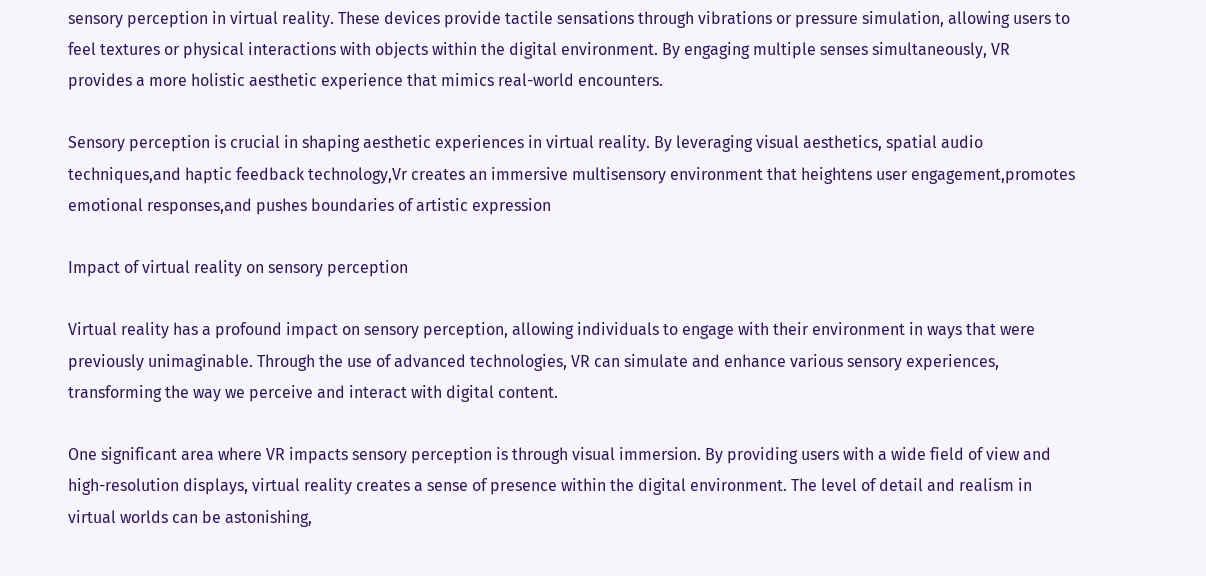sensory perception in virtual reality. These devices provide tactile sensations through vibrations or pressure simulation, allowing users to feel textures or physical interactions with objects within the digital environment. By engaging multiple senses simultaneously, VR provides a more holistic aesthetic experience that mimics real-world encounters.

Sensory perception is crucial in shaping aesthetic experiences in virtual reality. By leveraging visual aesthetics, spatial audio techniques,and haptic feedback technology,Vr creates an immersive multisensory environment that heightens user engagement,promotes emotional responses,and pushes boundaries of artistic expression

Impact of virtual reality on sensory perception

Virtual reality has a profound impact on sensory perception, allowing individuals to engage with their environment in ways that were previously unimaginable. Through the use of advanced technologies, VR can simulate and enhance various sensory experiences, transforming the way we perceive and interact with digital content.

One significant area where VR impacts sensory perception is through visual immersion. By providing users with a wide field of view and high-resolution displays, virtual reality creates a sense of presence within the digital environment. The level of detail and realism in virtual worlds can be astonishing,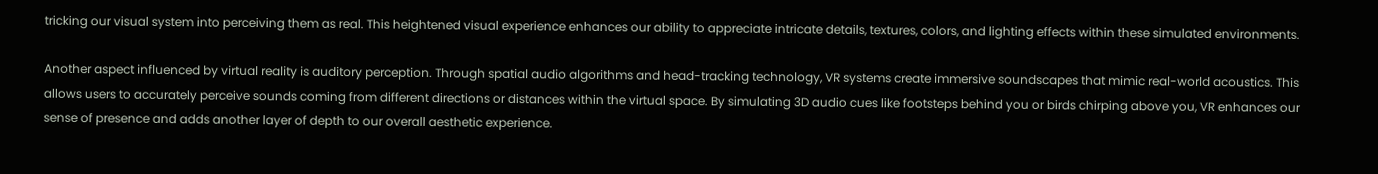tricking our visual system into perceiving them as real. This heightened visual experience enhances our ability to appreciate intricate details, textures, colors, and lighting effects within these simulated environments.

Another aspect influenced by virtual reality is auditory perception. Through spatial audio algorithms and head-tracking technology, VR systems create immersive soundscapes that mimic real-world acoustics. This allows users to accurately perceive sounds coming from different directions or distances within the virtual space. By simulating 3D audio cues like footsteps behind you or birds chirping above you, VR enhances our sense of presence and adds another layer of depth to our overall aesthetic experience.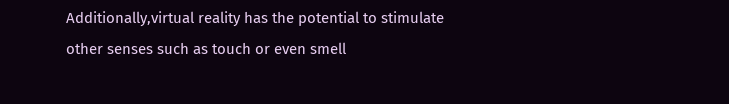Additionally,virtual reality has the potential to stimulate other senses such as touch or even smell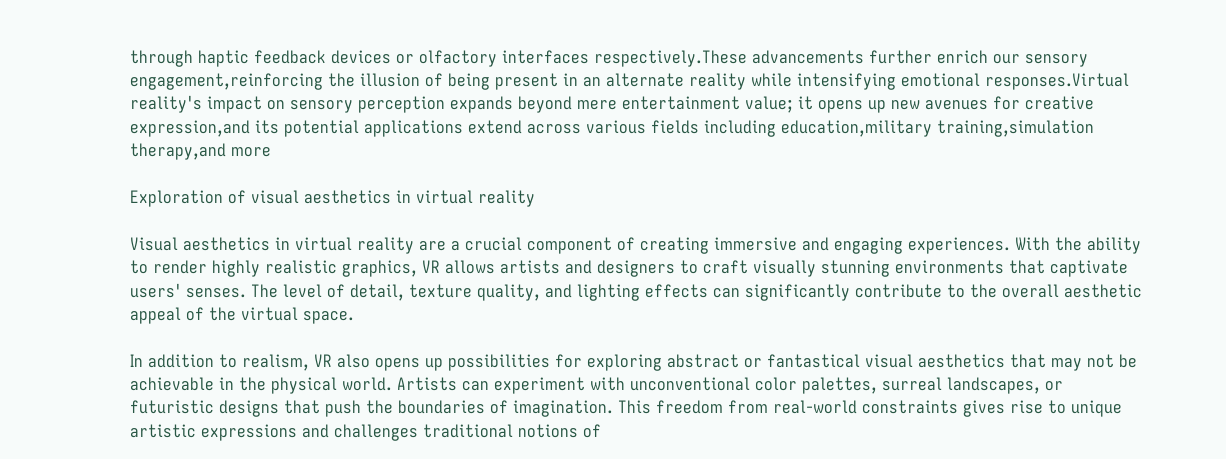through haptic feedback devices or olfactory interfaces respectively.These advancements further enrich our sensory engagement,reinforcing the illusion of being present in an alternate reality while intensifying emotional responses.Virtual reality's impact on sensory perception expands beyond mere entertainment value; it opens up new avenues for creative expression,and its potential applications extend across various fields including education,military training,simulation therapy,and more

Exploration of visual aesthetics in virtual reality

Visual aesthetics in virtual reality are a crucial component of creating immersive and engaging experiences. With the ability to render highly realistic graphics, VR allows artists and designers to craft visually stunning environments that captivate users' senses. The level of detail, texture quality, and lighting effects can significantly contribute to the overall aesthetic appeal of the virtual space.

In addition to realism, VR also opens up possibilities for exploring abstract or fantastical visual aesthetics that may not be achievable in the physical world. Artists can experiment with unconventional color palettes, surreal landscapes, or futuristic designs that push the boundaries of imagination. This freedom from real-world constraints gives rise to unique artistic expressions and challenges traditional notions of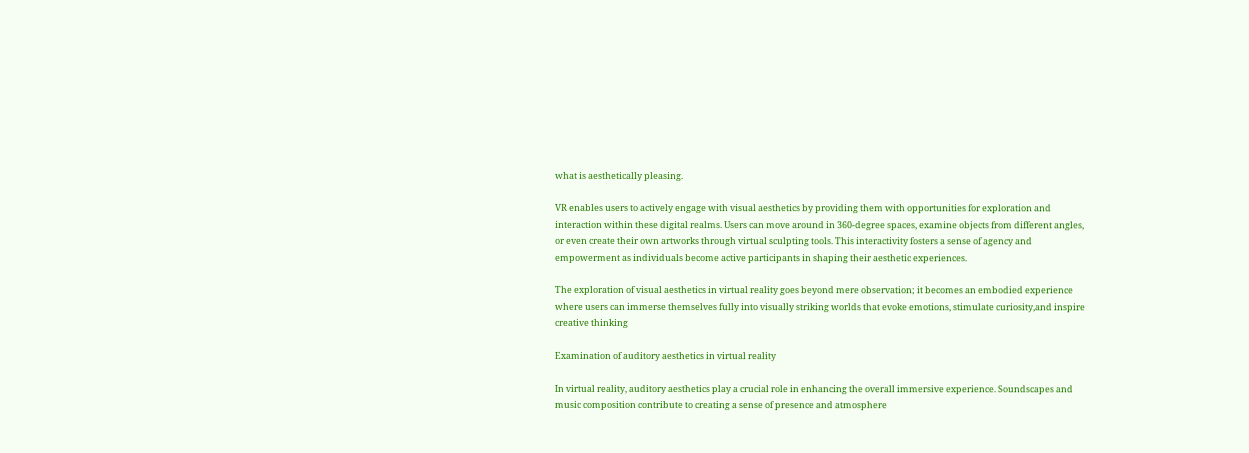what is aesthetically pleasing.

VR enables users to actively engage with visual aesthetics by providing them with opportunities for exploration and interaction within these digital realms. Users can move around in 360-degree spaces, examine objects from different angles, or even create their own artworks through virtual sculpting tools. This interactivity fosters a sense of agency and empowerment as individuals become active participants in shaping their aesthetic experiences.

The exploration of visual aesthetics in virtual reality goes beyond mere observation; it becomes an embodied experience where users can immerse themselves fully into visually striking worlds that evoke emotions, stimulate curiosity,and inspire creative thinking

Examination of auditory aesthetics in virtual reality

In virtual reality, auditory aesthetics play a crucial role in enhancing the overall immersive experience. Soundscapes and music composition contribute to creating a sense of presence and atmosphere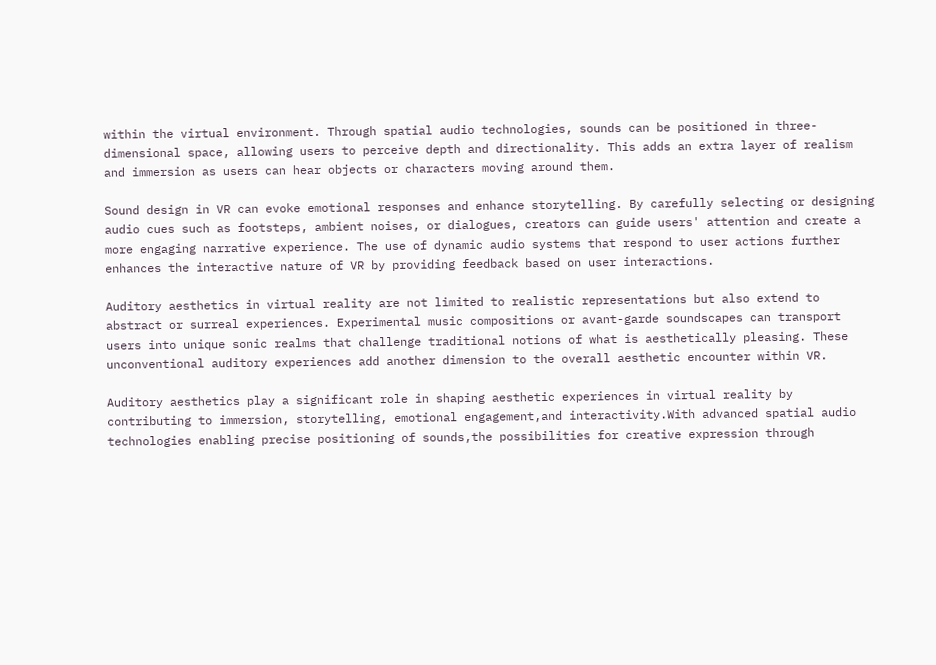within the virtual environment. Through spatial audio technologies, sounds can be positioned in three-dimensional space, allowing users to perceive depth and directionality. This adds an extra layer of realism and immersion as users can hear objects or characters moving around them.

Sound design in VR can evoke emotional responses and enhance storytelling. By carefully selecting or designing audio cues such as footsteps, ambient noises, or dialogues, creators can guide users' attention and create a more engaging narrative experience. The use of dynamic audio systems that respond to user actions further enhances the interactive nature of VR by providing feedback based on user interactions.

Auditory aesthetics in virtual reality are not limited to realistic representations but also extend to abstract or surreal experiences. Experimental music compositions or avant-garde soundscapes can transport users into unique sonic realms that challenge traditional notions of what is aesthetically pleasing. These unconventional auditory experiences add another dimension to the overall aesthetic encounter within VR.

Auditory aesthetics play a significant role in shaping aesthetic experiences in virtual reality by contributing to immersion, storytelling, emotional engagement,and interactivity.With advanced spatial audio technologies enabling precise positioning of sounds,the possibilities for creative expression through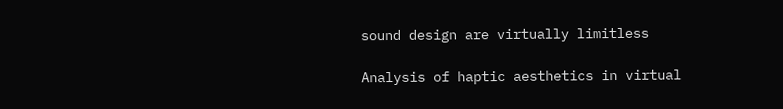sound design are virtually limitless

Analysis of haptic aesthetics in virtual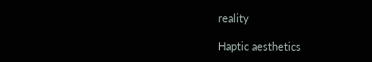reality

Haptic aesthetics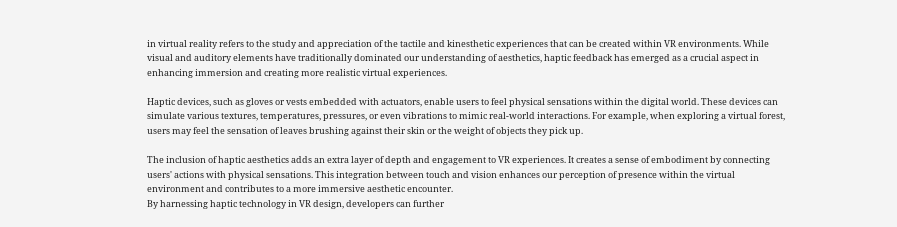in virtual reality refers to the study and appreciation of the tactile and kinesthetic experiences that can be created within VR environments. While visual and auditory elements have traditionally dominated our understanding of aesthetics, haptic feedback has emerged as a crucial aspect in enhancing immersion and creating more realistic virtual experiences.

Haptic devices, such as gloves or vests embedded with actuators, enable users to feel physical sensations within the digital world. These devices can simulate various textures, temperatures, pressures, or even vibrations to mimic real-world interactions. For example, when exploring a virtual forest, users may feel the sensation of leaves brushing against their skin or the weight of objects they pick up.

The inclusion of haptic aesthetics adds an extra layer of depth and engagement to VR experiences. It creates a sense of embodiment by connecting users' actions with physical sensations. This integration between touch and vision enhances our perception of presence within the virtual environment and contributes to a more immersive aesthetic encounter.
By harnessing haptic technology in VR design, developers can further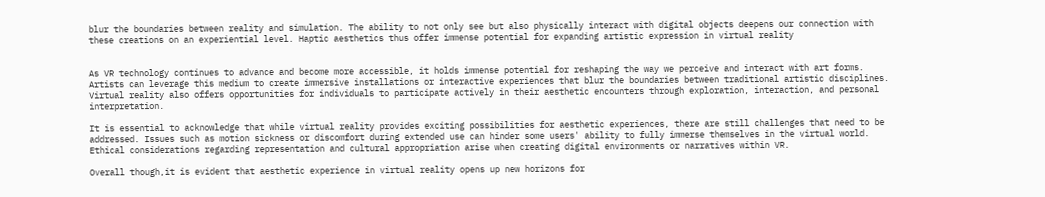blur the boundaries between reality and simulation. The ability to not only see but also physically interact with digital objects deepens our connection with these creations on an experiential level. Haptic aesthetics thus offer immense potential for expanding artistic expression in virtual reality


As VR technology continues to advance and become more accessible, it holds immense potential for reshaping the way we perceive and interact with art forms. Artists can leverage this medium to create immersive installations or interactive experiences that blur the boundaries between traditional artistic disciplines. Virtual reality also offers opportunities for individuals to participate actively in their aesthetic encounters through exploration, interaction, and personal interpretation.

It is essential to acknowledge that while virtual reality provides exciting possibilities for aesthetic experiences, there are still challenges that need to be addressed. Issues such as motion sickness or discomfort during extended use can hinder some users' ability to fully immerse themselves in the virtual world. Ethical considerations regarding representation and cultural appropriation arise when creating digital environments or narratives within VR.

Overall though,it is evident that aesthetic experience in virtual reality opens up new horizons for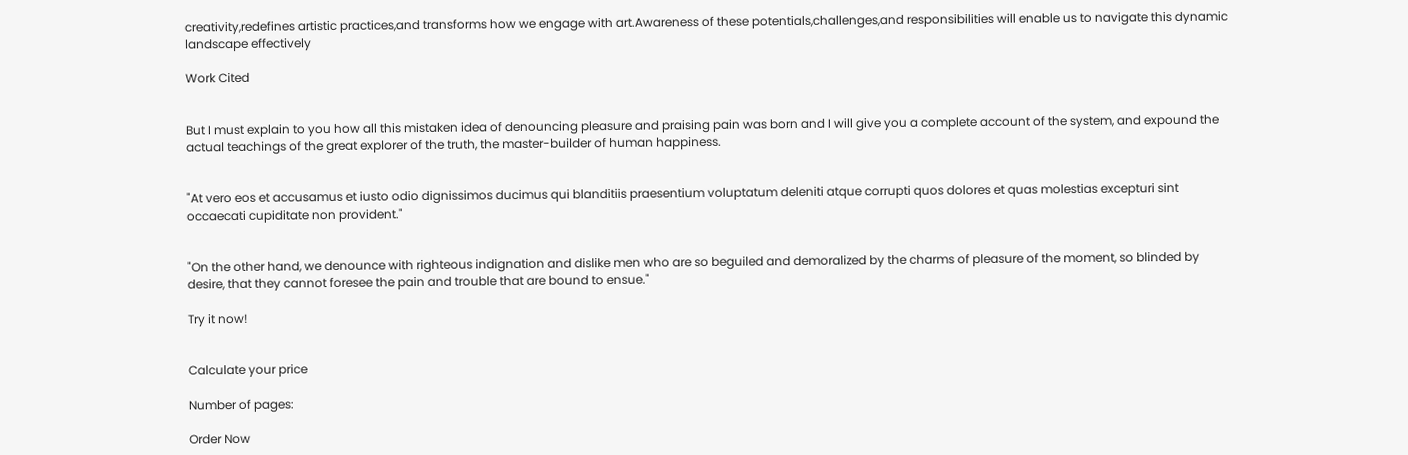creativity,redefines artistic practices,and transforms how we engage with art.Awareness of these potentials,challenges,and responsibilities will enable us to navigate this dynamic landscape effectively

Work Cited


But I must explain to you how all this mistaken idea of denouncing pleasure and praising pain was born and I will give you a complete account of the system, and expound the actual teachings of the great explorer of the truth, the master-builder of human happiness.


"At vero eos et accusamus et iusto odio dignissimos ducimus qui blanditiis praesentium voluptatum deleniti atque corrupti quos dolores et quas molestias excepturi sint occaecati cupiditate non provident."


"On the other hand, we denounce with righteous indignation and dislike men who are so beguiled and demoralized by the charms of pleasure of the moment, so blinded by desire, that they cannot foresee the pain and trouble that are bound to ensue."

Try it now!


Calculate your price

Number of pages:

Order Now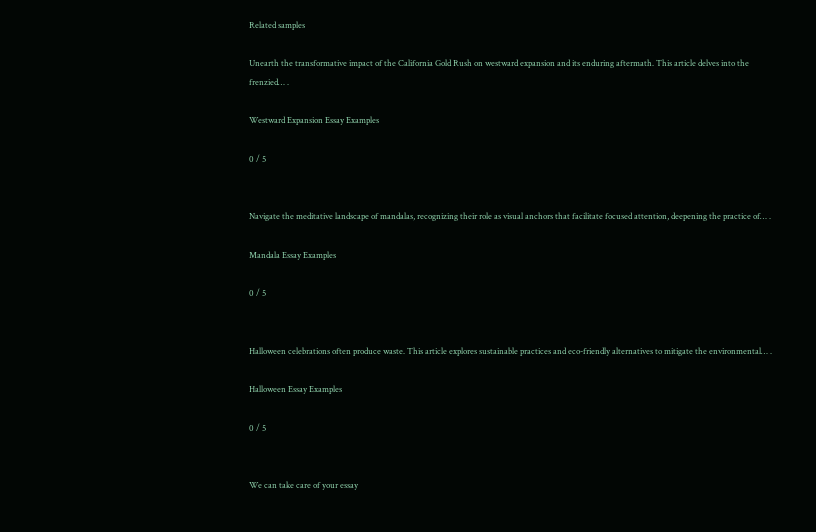Related samples

Unearth the transformative impact of the California Gold Rush on westward expansion and its enduring aftermath. This article delves into the frenzied… .

Westward Expansion Essay Examples

0 / 5


Navigate the meditative landscape of mandalas, recognizing their role as visual anchors that facilitate focused attention, deepening the practice of… .

Mandala Essay Examples

0 / 5


Halloween celebrations often produce waste. This article explores sustainable practices and eco-friendly alternatives to mitigate the environmental… .

Halloween Essay Examples

0 / 5


We can take care of your essay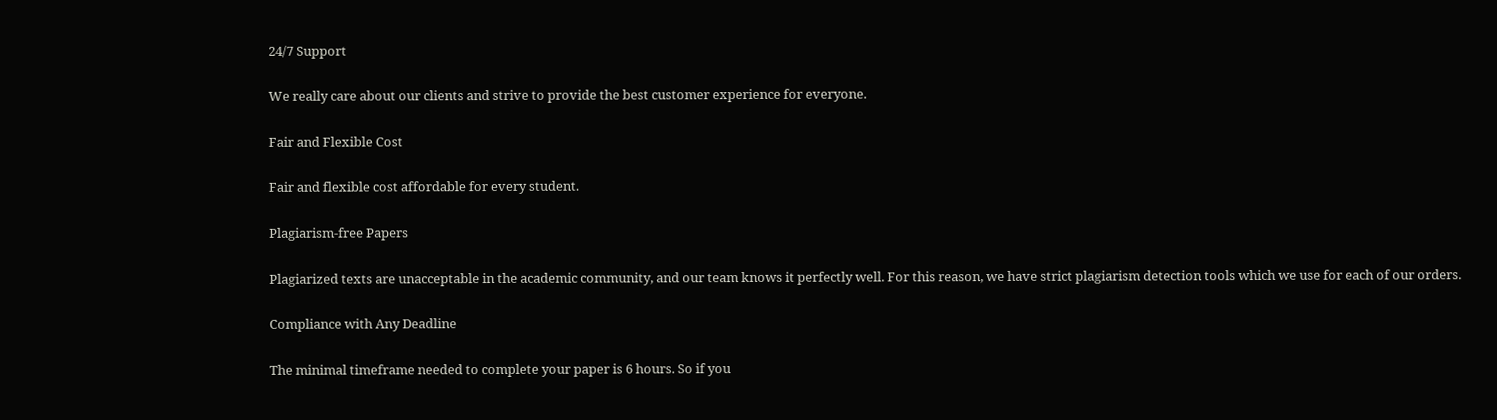24/7 Support

We really care about our clients and strive to provide the best customer experience for everyone.

Fair and Flexible Cost

Fair and flexible cost affordable for every student.

Plagiarism-free Papers

Plagiarized texts are unacceptable in the academic community, and our team knows it perfectly well. For this reason, we have strict plagiarism detection tools which we use for each of our orders.

Compliance with Any Deadline

The minimal timeframe needed to complete your paper is 6 hours. So if you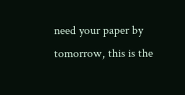need your paper by tomorrow, this is the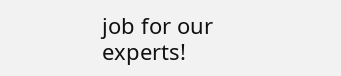job for our experts!